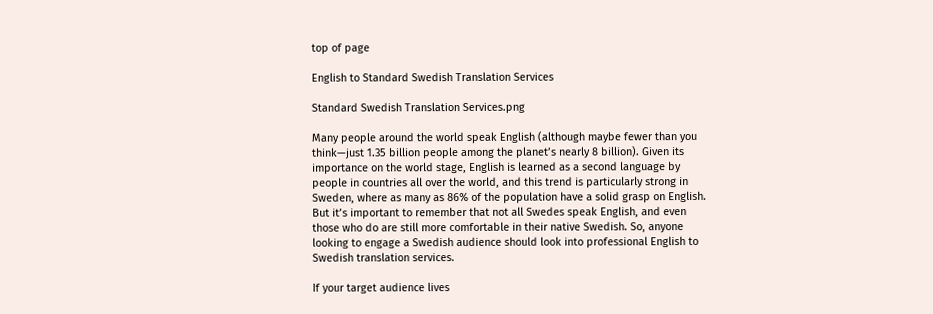top of page

English to Standard Swedish Translation Services

Standard Swedish Translation Services.png

Many people around the world speak English (although maybe fewer than you think—just 1.35 billion people among the planet’s nearly 8 billion). Given its importance on the world stage, English is learned as a second language by people in countries all over the world, and this trend is particularly strong in Sweden, where as many as 86% of the population have a solid grasp on English. But it’s important to remember that not all Swedes speak English, and even those who do are still more comfortable in their native Swedish. So, anyone looking to engage a Swedish audience should look into professional English to Swedish translation services.

If your target audience lives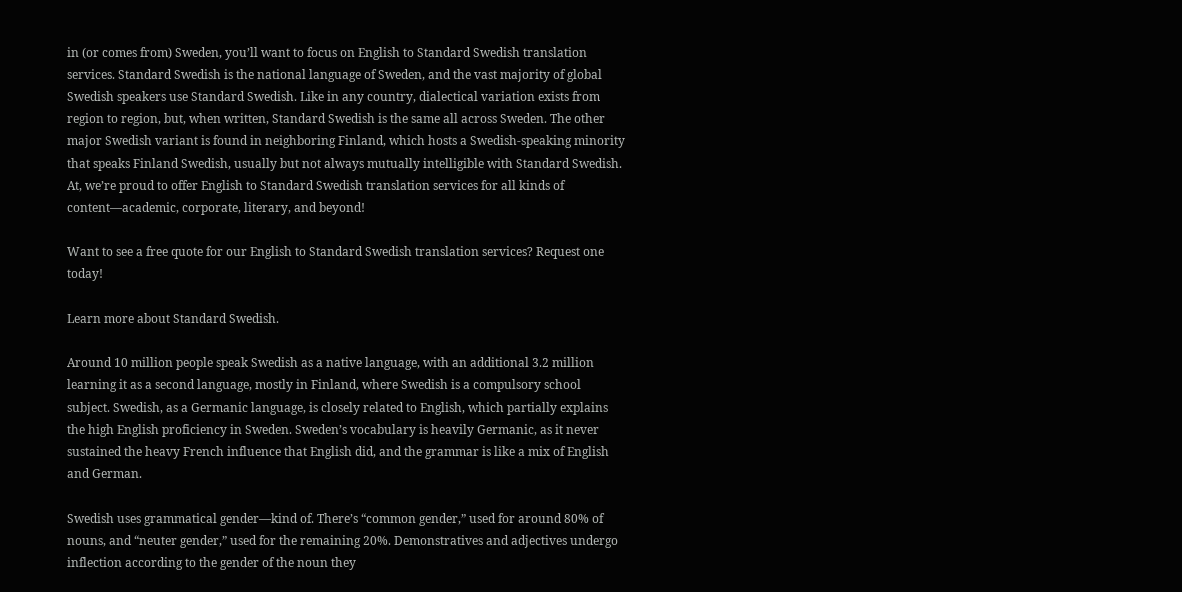in (or comes from) Sweden, you’ll want to focus on English to Standard Swedish translation services. Standard Swedish is the national language of Sweden, and the vast majority of global Swedish speakers use Standard Swedish. Like in any country, dialectical variation exists from region to region, but, when written, Standard Swedish is the same all across Sweden. The other major Swedish variant is found in neighboring Finland, which hosts a Swedish-speaking minority that speaks Finland Swedish, usually but not always mutually intelligible with Standard Swedish. At, we’re proud to offer English to Standard Swedish translation services for all kinds of content—academic, corporate, literary, and beyond!

Want to see a free quote for our English to Standard Swedish translation services? Request one today!

Learn more about Standard Swedish.

Around 10 million people speak Swedish as a native language, with an additional 3.2 million learning it as a second language, mostly in Finland, where Swedish is a compulsory school subject. Swedish, as a Germanic language, is closely related to English, which partially explains the high English proficiency in Sweden. Sweden’s vocabulary is heavily Germanic, as it never sustained the heavy French influence that English did, and the grammar is like a mix of English and German.

Swedish uses grammatical gender—kind of. There’s “common gender,” used for around 80% of nouns, and “neuter gender,” used for the remaining 20%. Demonstratives and adjectives undergo inflection according to the gender of the noun they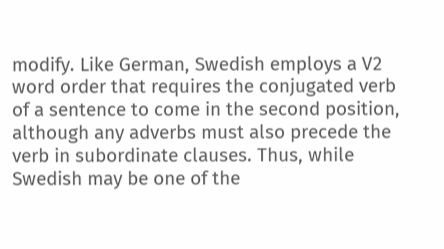modify. Like German, Swedish employs a V2 word order that requires the conjugated verb of a sentence to come in the second position, although any adverbs must also precede the verb in subordinate clauses. Thus, while Swedish may be one of the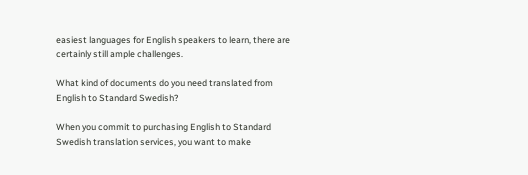easiest languages for English speakers to learn, there are certainly still ample challenges.

What kind of documents do you need translated from English to Standard Swedish?

When you commit to purchasing English to Standard Swedish translation services, you want to make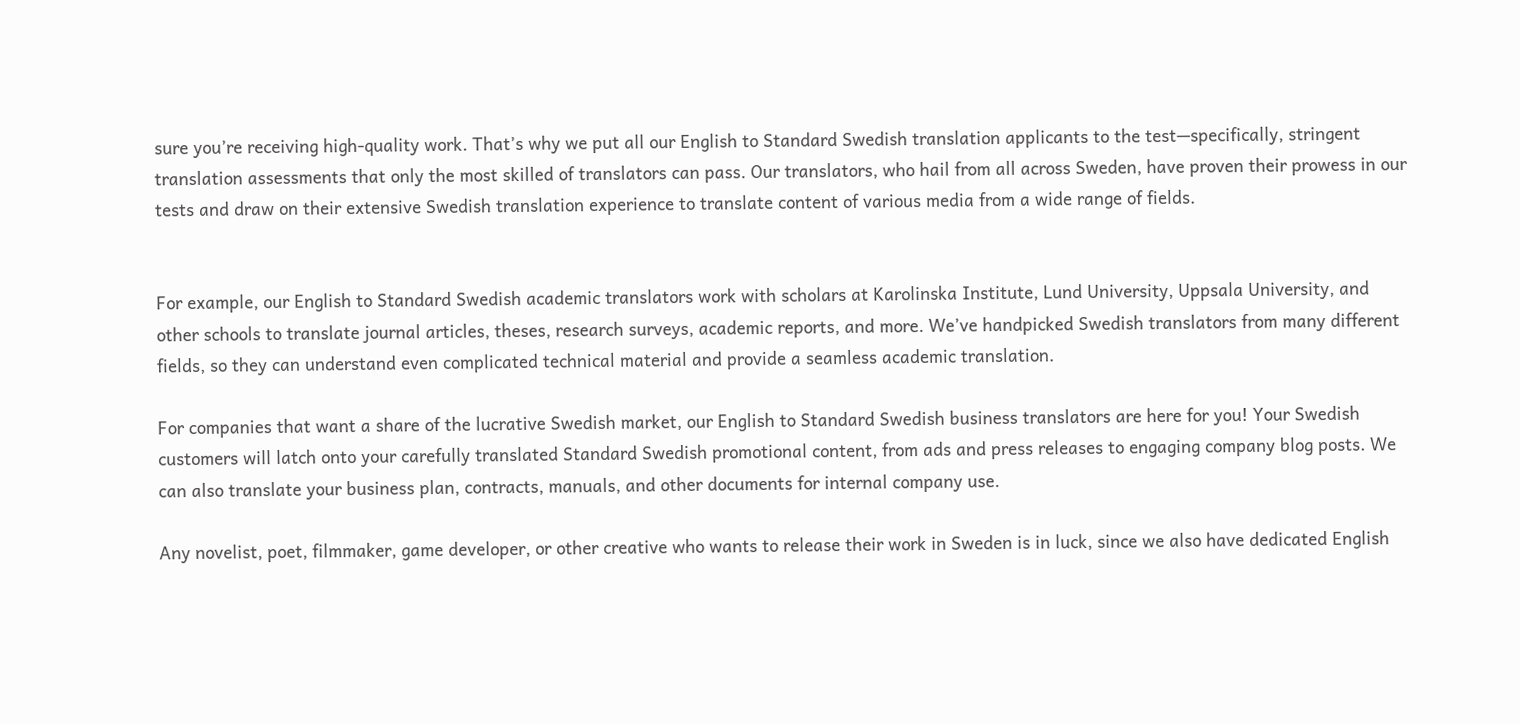sure you’re receiving high-quality work. That’s why we put all our English to Standard Swedish translation applicants to the test—specifically, stringent translation assessments that only the most skilled of translators can pass. Our translators, who hail from all across Sweden, have proven their prowess in our tests and draw on their extensive Swedish translation experience to translate content of various media from a wide range of fields.


For example, our English to Standard Swedish academic translators work with scholars at Karolinska Institute, Lund University, Uppsala University, and other schools to translate journal articles, theses, research surveys, academic reports, and more. We’ve handpicked Swedish translators from many different fields, so they can understand even complicated technical material and provide a seamless academic translation.

For companies that want a share of the lucrative Swedish market, our English to Standard Swedish business translators are here for you! Your Swedish customers will latch onto your carefully translated Standard Swedish promotional content, from ads and press releases to engaging company blog posts. We can also translate your business plan, contracts, manuals, and other documents for internal company use.

Any novelist, poet, filmmaker, game developer, or other creative who wants to release their work in Sweden is in luck, since we also have dedicated English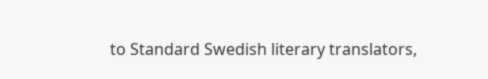to Standard Swedish literary translators,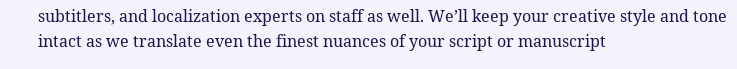subtitlers, and localization experts on staff as well. We’ll keep your creative style and tone intact as we translate even the finest nuances of your script or manuscript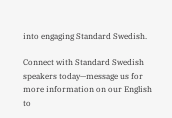into engaging Standard Swedish.

Connect with Standard Swedish speakers today—message us for more information on our English to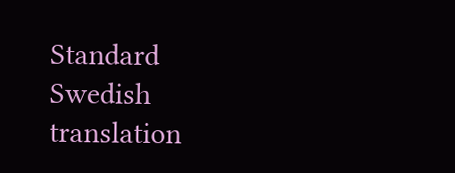Standard Swedish translation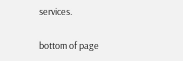services.

bottom of page